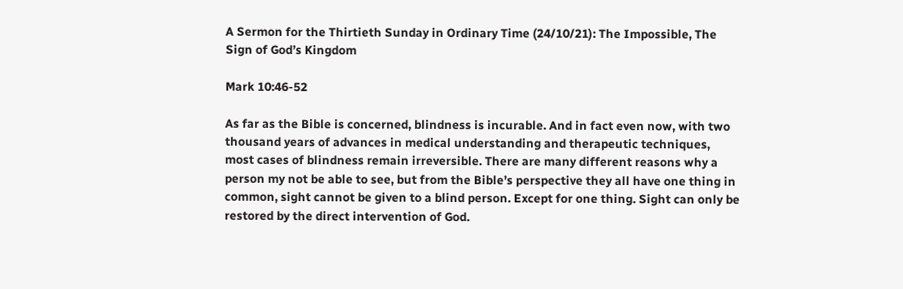A Sermon for the Thirtieth Sunday in Ordinary Time (24/10/21): The Impossible, The Sign of God’s Kingdom

Mark 10:46-52

As far as the Bible is concerned, blindness is incurable. And in fact even now, with two thousand years of advances in medical understanding and therapeutic techniques, most cases of blindness remain irreversible. There are many different reasons why a person my not be able to see, but from the Bible’s perspective they all have one thing in common, sight cannot be given to a blind person. Except for one thing. Sight can only be restored by the direct intervention of God.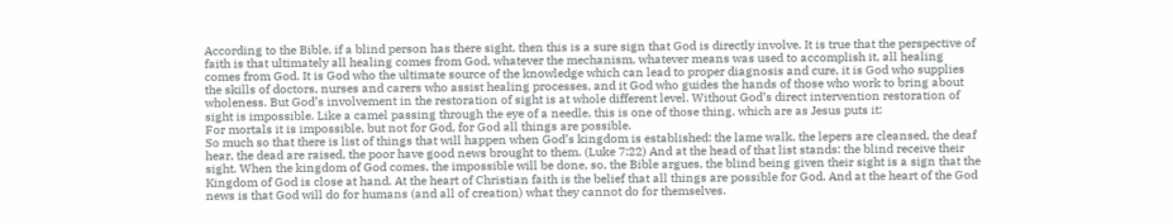According to the Bible, if a blind person has there sight, then this is a sure sign that God is directly involve. It is true that the perspective of faith is that ultimately all healing comes from God, whatever the mechanism, whatever means was used to accomplish it, all healing comes from God. It is God who the ultimate source of the knowledge which can lead to proper diagnosis and cure, it is God who supplies the skills of doctors, nurses and carers who assist healing processes, and it God who guides the hands of those who work to bring about wholeness. But God’s involvement in the restoration of sight is at whole different level. Without God’s direct intervention restoration of sight is impossible. Like a camel passing through the eye of a needle, this is one of those thing, which are as Jesus puts it:
For mortals it is impossible, but not for God, for God all things are possible.
So much so that there is list of things that will happen when God’s kingdom is established: the lame walk, the lepers are cleansed, the deaf hear, the dead are raised, the poor have good news brought to them. (Luke 7:22) And at the head of that list stands: the blind receive their sight. When the kingdom of God comes, the impossible will be done, so, the Bible argues, the blind being given their sight is a sign that the Kingdom of God is close at hand. At the heart of Christian faith is the belief that all things are possible for God. And at the heart of the God news is that God will do for humans (and all of creation) what they cannot do for themselves.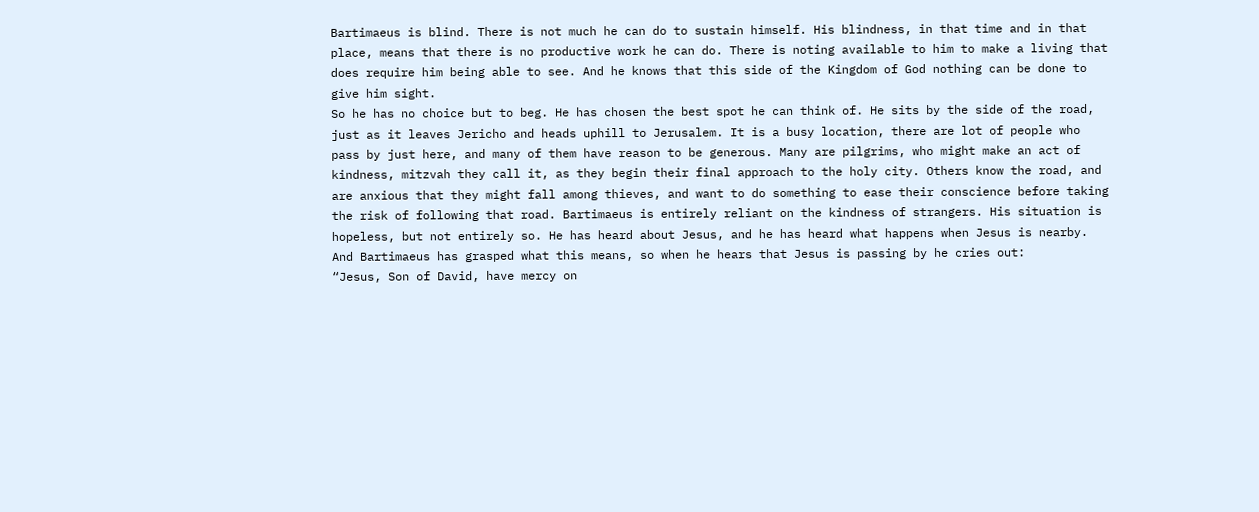Bartimaeus is blind. There is not much he can do to sustain himself. His blindness, in that time and in that place, means that there is no productive work he can do. There is noting available to him to make a living that does require him being able to see. And he knows that this side of the Kingdom of God nothing can be done to give him sight.
So he has no choice but to beg. He has chosen the best spot he can think of. He sits by the side of the road, just as it leaves Jericho and heads uphill to Jerusalem. It is a busy location, there are lot of people who pass by just here, and many of them have reason to be generous. Many are pilgrims, who might make an act of kindness, mitzvah they call it, as they begin their final approach to the holy city. Others know the road, and are anxious that they might fall among thieves, and want to do something to ease their conscience before taking the risk of following that road. Bartimaeus is entirely reliant on the kindness of strangers. His situation is hopeless, but not entirely so. He has heard about Jesus, and he has heard what happens when Jesus is nearby. And Bartimaeus has grasped what this means, so when he hears that Jesus is passing by he cries out:
“Jesus, Son of David, have mercy on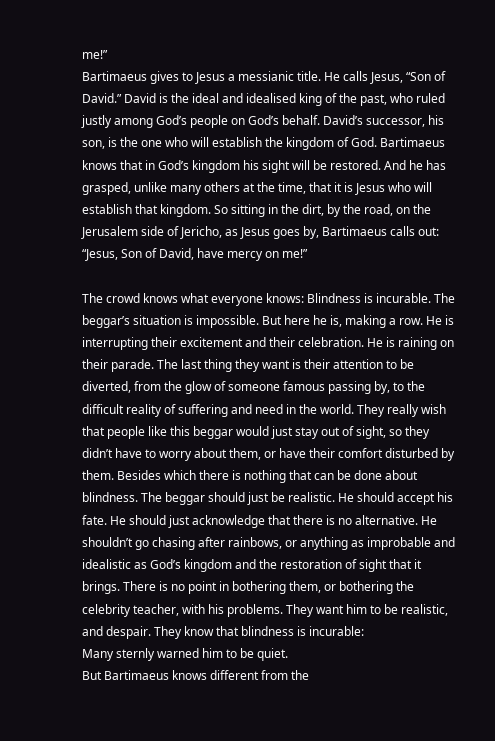me!”
Bartimaeus gives to Jesus a messianic title. He calls Jesus, “Son of David.” David is the ideal and idealised king of the past, who ruled justly among God’s people on God’s behalf. David’s successor, his son, is the one who will establish the kingdom of God. Bartimaeus knows that in God’s kingdom his sight will be restored. And he has grasped, unlike many others at the time, that it is Jesus who will establish that kingdom. So sitting in the dirt, by the road, on the Jerusalem side of Jericho, as Jesus goes by, Bartimaeus calls out:
“Jesus, Son of David, have mercy on me!”

The crowd knows what everyone knows: Blindness is incurable. The beggar’s situation is impossible. But here he is, making a row. He is interrupting their excitement and their celebration. He is raining on their parade. The last thing they want is their attention to be diverted, from the glow of someone famous passing by, to the difficult reality of suffering and need in the world. They really wish that people like this beggar would just stay out of sight, so they didn’t have to worry about them, or have their comfort disturbed by them. Besides which there is nothing that can be done about blindness. The beggar should just be realistic. He should accept his fate. He should just acknowledge that there is no alternative. He shouldn’t go chasing after rainbows, or anything as improbable and idealistic as God’s kingdom and the restoration of sight that it brings. There is no point in bothering them, or bothering the celebrity teacher, with his problems. They want him to be realistic, and despair. They know that blindness is incurable:
Many sternly warned him to be quiet.
But Bartimaeus knows different from the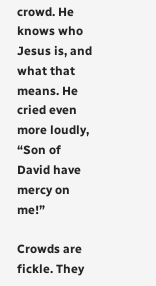crowd. He knows who Jesus is, and what that means. He cried even more loudly, “Son of David have mercy on me!”

Crowds are fickle. They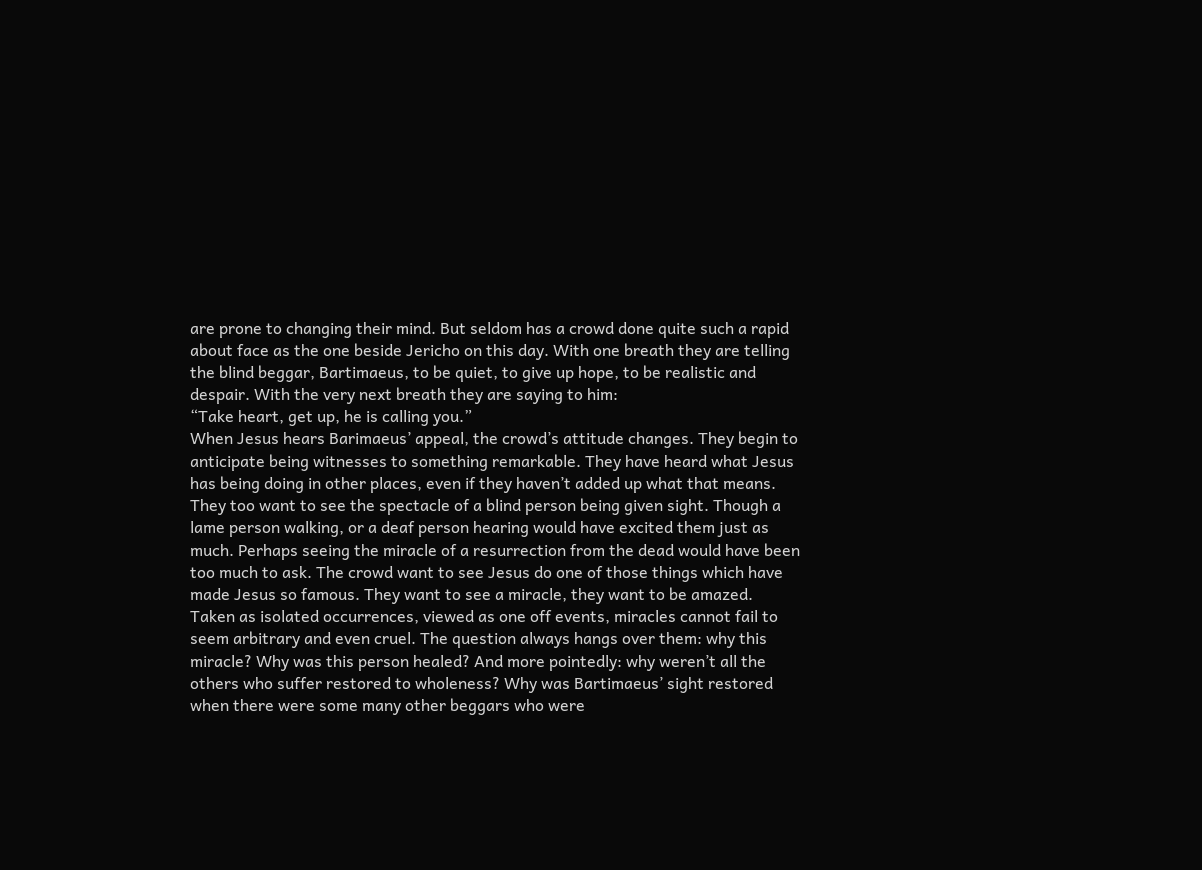are prone to changing their mind. But seldom has a crowd done quite such a rapid about face as the one beside Jericho on this day. With one breath they are telling the blind beggar, Bartimaeus, to be quiet, to give up hope, to be realistic and despair. With the very next breath they are saying to him:
“Take heart, get up, he is calling you.”
When Jesus hears Barimaeus’ appeal, the crowd’s attitude changes. They begin to anticipate being witnesses to something remarkable. They have heard what Jesus has being doing in other places, even if they haven’t added up what that means. They too want to see the spectacle of a blind person being given sight. Though a lame person walking, or a deaf person hearing would have excited them just as much. Perhaps seeing the miracle of a resurrection from the dead would have been too much to ask. The crowd want to see Jesus do one of those things which have made Jesus so famous. They want to see a miracle, they want to be amazed.
Taken as isolated occurrences, viewed as one off events, miracles cannot fail to seem arbitrary and even cruel. The question always hangs over them: why this miracle? Why was this person healed? And more pointedly: why weren’t all the others who suffer restored to wholeness? Why was Bartimaeus’ sight restored when there were some many other beggars who were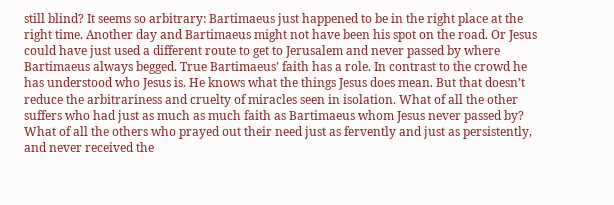still blind? It seems so arbitrary: Bartimaeus just happened to be in the right place at the right time. Another day and Bartimaeus might not have been his spot on the road. Or Jesus could have just used a different route to get to Jerusalem and never passed by where Bartimaeus always begged. True Bartimaeus’ faith has a role. In contrast to the crowd he has understood who Jesus is. He knows what the things Jesus does mean. But that doesn’t reduce the arbitrariness and cruelty of miracles seen in isolation. What of all the other suffers who had just as much as much faith as Bartimaeus whom Jesus never passed by? What of all the others who prayed out their need just as fervently and just as persistently, and never received the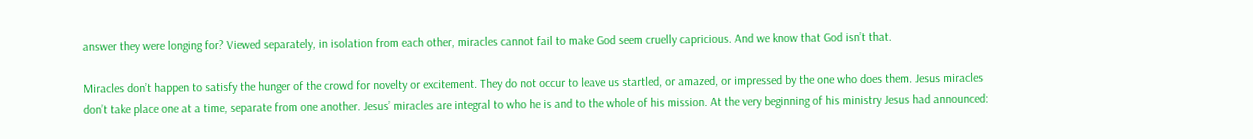answer they were longing for? Viewed separately, in isolation from each other, miracles cannot fail to make God seem cruelly capricious. And we know that God isn’t that.

Miracles don’t happen to satisfy the hunger of the crowd for novelty or excitement. They do not occur to leave us startled, or amazed, or impressed by the one who does them. Jesus miracles don’t take place one at a time, separate from one another. Jesus’ miracles are integral to who he is and to the whole of his mission. At the very beginning of his ministry Jesus had announced: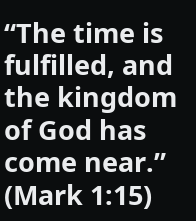“The time is fulfilled, and the kingdom of God has come near.” (Mark 1:15)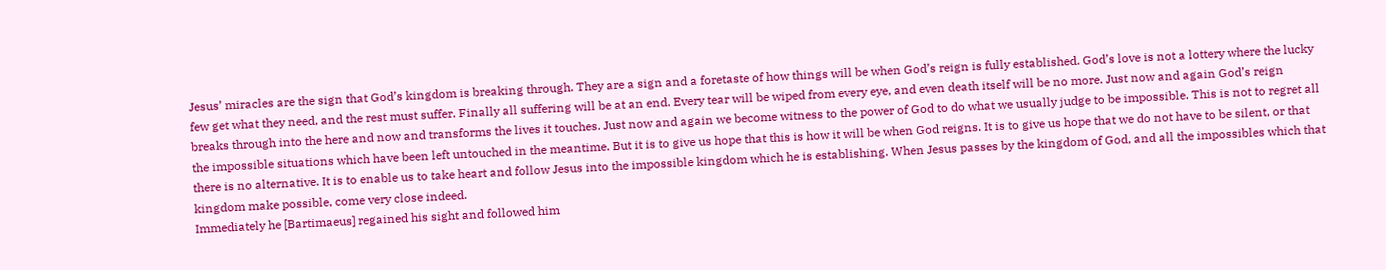Jesus’ miracles are the sign that God’s kingdom is breaking through. They are a sign and a foretaste of how things will be when God’s reign is fully established. God’s love is not a lottery where the lucky few get what they need, and the rest must suffer. Finally all suffering will be at an end. Every tear will be wiped from every eye, and even death itself will be no more. Just now and again God’s reign breaks through into the here and now and transforms the lives it touches. Just now and again we become witness to the power of God to do what we usually judge to be impossible. This is not to regret all the impossible situations which have been left untouched in the meantime. But it is to give us hope that this is how it will be when God reigns. It is to give us hope that we do not have to be silent, or that there is no alternative. It is to enable us to take heart and follow Jesus into the impossible kingdom which he is establishing. When Jesus passes by the kingdom of God, and all the impossibles which that kingdom make possible, come very close indeed.
Immediately he [Bartimaeus] regained his sight and followed him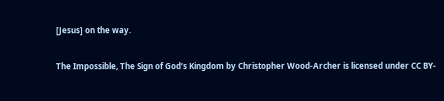[Jesus] on the way.

The Impossible, The Sign of God’s Kingdom by Christopher Wood-Archer is licensed under CC BY-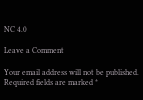NC 4.0

Leave a Comment

Your email address will not be published. Required fields are marked *